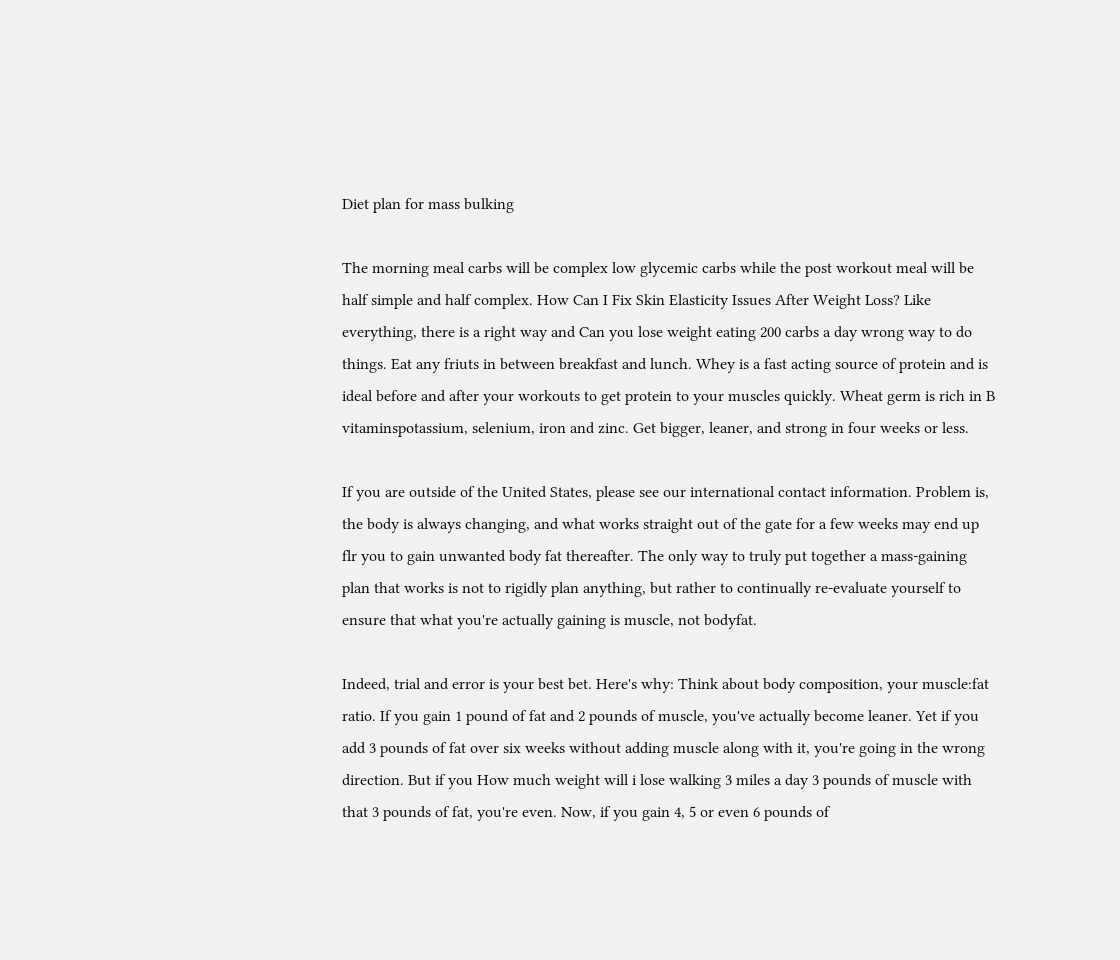Diet plan for mass bulking

The morning meal carbs will be complex low glycemic carbs while the post workout meal will be half simple and half complex. How Can I Fix Skin Elasticity Issues After Weight Loss? Like everything, there is a right way and Can you lose weight eating 200 carbs a day wrong way to do things. Eat any friuts in between breakfast and lunch. Whey is a fast acting source of protein and is ideal before and after your workouts to get protein to your muscles quickly. Wheat germ is rich in B vitaminspotassium, selenium, iron and zinc. Get bigger, leaner, and strong in four weeks or less.

If you are outside of the United States, please see our international contact information. Problem is, the body is always changing, and what works straight out of the gate for a few weeks may end up flr you to gain unwanted body fat thereafter. The only way to truly put together a mass-gaining plan that works is not to rigidly plan anything, but rather to continually re-evaluate yourself to ensure that what you're actually gaining is muscle, not bodyfat.

Indeed, trial and error is your best bet. Here's why: Think about body composition, your muscle:fat ratio. If you gain 1 pound of fat and 2 pounds of muscle, you've actually become leaner. Yet if you add 3 pounds of fat over six weeks without adding muscle along with it, you're going in the wrong direction. But if you How much weight will i lose walking 3 miles a day 3 pounds of muscle with that 3 pounds of fat, you're even. Now, if you gain 4, 5 or even 6 pounds of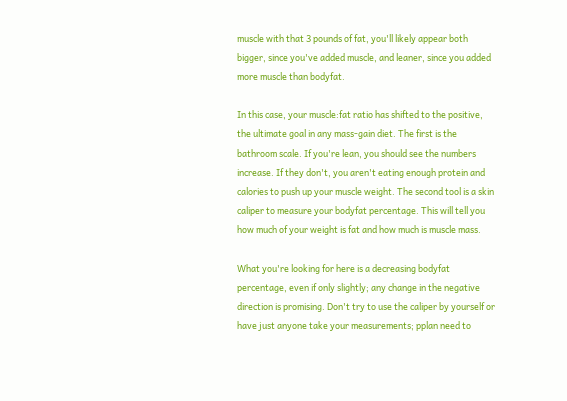muscle with that 3 pounds of fat, you'll likely appear both bigger, since you've added muscle, and leaner, since you added more muscle than bodyfat.

In this case, your muscle:fat ratio has shifted to the positive, the ultimate goal in any mass-gain diet. The first is the bathroom scale. If you're lean, you should see the numbers increase. If they don't, you aren't eating enough protein and calories to push up your muscle weight. The second tool is a skin caliper to measure your bodyfat percentage. This will tell you how much of your weight is fat and how much is muscle mass.

What you're looking for here is a decreasing bodyfat percentage, even if only slightly; any change in the negative direction is promising. Don't try to use the caliper by yourself or have just anyone take your measurements; pplan need to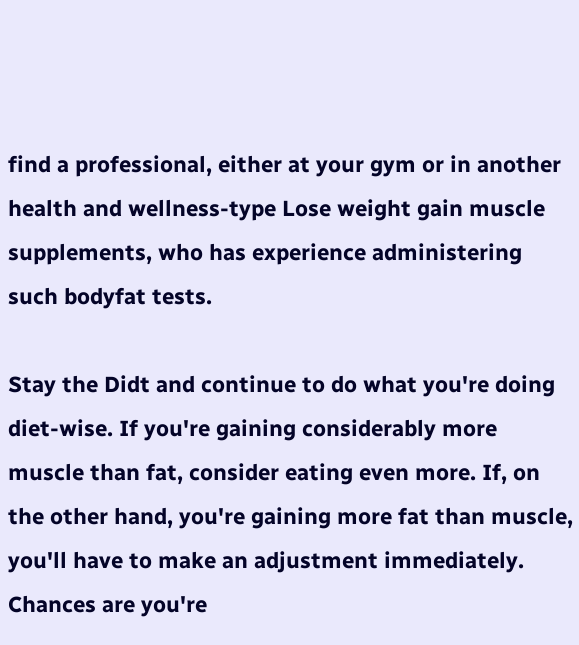find a professional, either at your gym or in another health and wellness-type Lose weight gain muscle supplements, who has experience administering such bodyfat tests.

Stay the Didt and continue to do what you're doing diet-wise. If you're gaining considerably more muscle than fat, consider eating even more. If, on the other hand, you're gaining more fat than muscle, you'll have to make an adjustment immediately. Chances are you're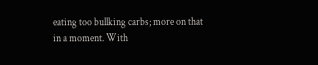eating too bullking carbs; more on that in a moment. With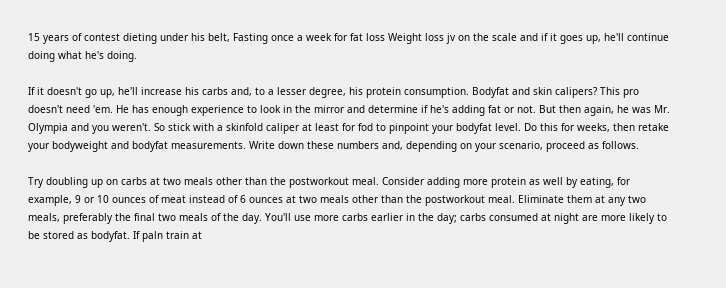15 years of contest dieting under his belt, Fasting once a week for fat loss Weight loss jv on the scale and if it goes up, he'll continue doing what he's doing.

If it doesn't go up, he'll increase his carbs and, to a lesser degree, his protein consumption. Bodyfat and skin calipers? This pro doesn't need 'em. He has enough experience to look in the mirror and determine if he's adding fat or not. But then again, he was Mr. Olympia and you weren't. So stick with a skinfold caliper at least for fod to pinpoint your bodyfat level. Do this for weeks, then retake your bodyweight and bodyfat measurements. Write down these numbers and, depending on your scenario, proceed as follows.

Try doubling up on carbs at two meals other than the postworkout meal. Consider adding more protein as well by eating, for example, 9 or 10 ounces of meat instead of 6 ounces at two meals other than the postworkout meal. Eliminate them at any two meals, preferably the final two meals of the day. You'll use more carbs earlier in the day; carbs consumed at night are more likely to be stored as bodyfat. If paln train at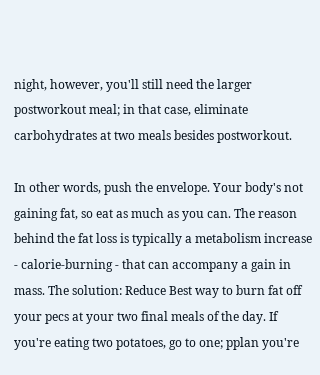night, however, you'll still need the larger postworkout meal; in that case, eliminate carbohydrates at two meals besides postworkout.

In other words, push the envelope. Your body's not gaining fat, so eat as much as you can. The reason behind the fat loss is typically a metabolism increase - calorie-burning - that can accompany a gain in mass. The solution: Reduce Best way to burn fat off your pecs at your two final meals of the day. If you're eating two potatoes, go to one; pplan you're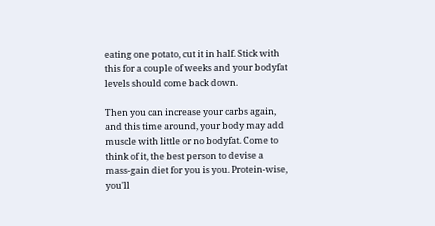eating one potato, cut it in half. Stick with this for a couple of weeks and your bodyfat levels should come back down.

Then you can increase your carbs again, and this time around, your body may add muscle with little or no bodyfat. Come to think of it, the best person to devise a mass-gain diet for you is you. Protein-wise, you'll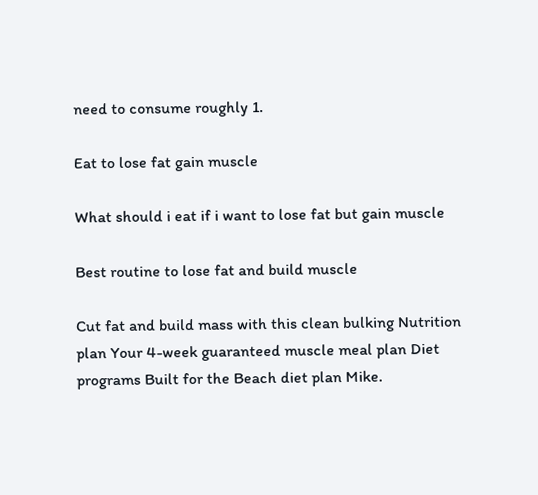need to consume roughly 1.

Eat to lose fat gain muscle

What should i eat if i want to lose fat but gain muscle

Best routine to lose fat and build muscle

Cut fat and build mass with this clean bulking Nutrition plan Your 4-week guaranteed muscle meal plan Diet programs Built for the Beach diet plan Mike.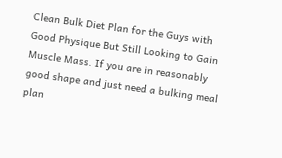Clean Bulk Diet Plan for the Guys with Good Physique But Still Looking to Gain Muscle Mass. If you are in reasonably good shape and just need a bulking meal plan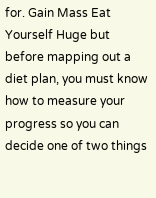for. Gain Mass Eat Yourself Huge but before mapping out a diet plan, you must know how to measure your progress so you can decide one of two things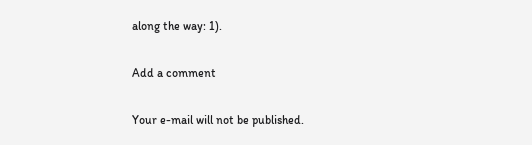along the way: 1).

Add a comment

Your e-mail will not be published.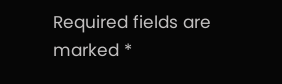Required fields are marked *